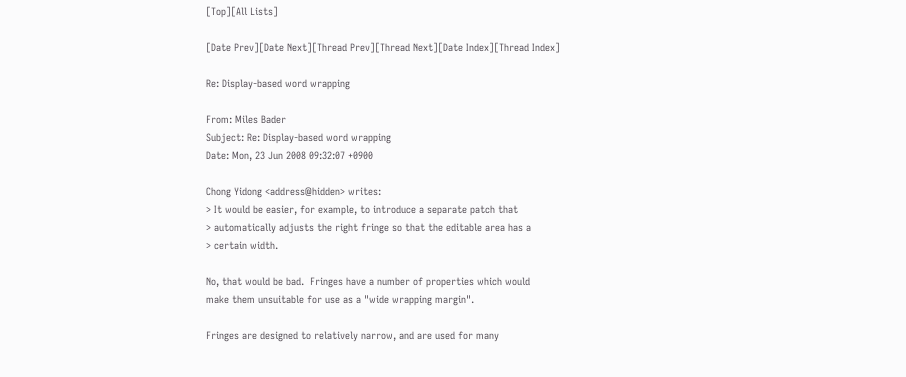[Top][All Lists]

[Date Prev][Date Next][Thread Prev][Thread Next][Date Index][Thread Index]

Re: Display-based word wrapping

From: Miles Bader
Subject: Re: Display-based word wrapping
Date: Mon, 23 Jun 2008 09:32:07 +0900

Chong Yidong <address@hidden> writes:
> It would be easier, for example, to introduce a separate patch that
> automatically adjusts the right fringe so that the editable area has a
> certain width.

No, that would be bad.  Fringes have a number of properties which would
make them unsuitable for use as a "wide wrapping margin".

Fringes are designed to relatively narrow, and are used for many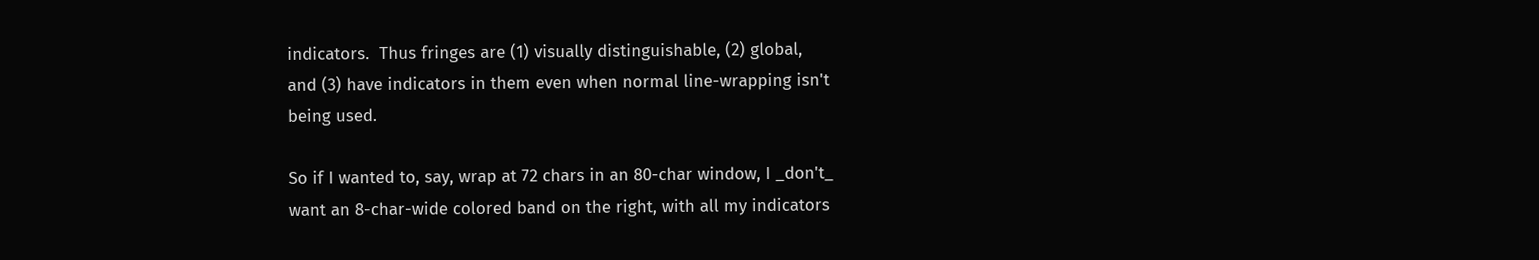indicators.  Thus fringes are (1) visually distinguishable, (2) global,
and (3) have indicators in them even when normal line-wrapping isn't
being used.

So if I wanted to, say, wrap at 72 chars in an 80-char window, I _don't_
want an 8-char-wide colored band on the right, with all my indicators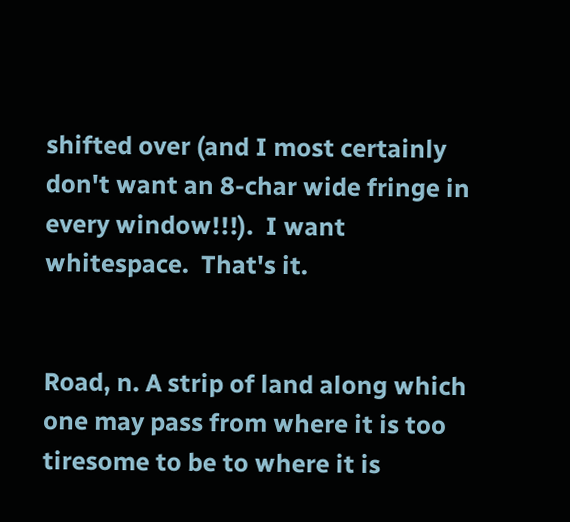shifted over (and I most certainly don't want an 8-char wide fringe in
every window!!!).  I want whitespace.  That's it.


Road, n. A strip of land along which one may pass from where it is too
tiresome to be to where it is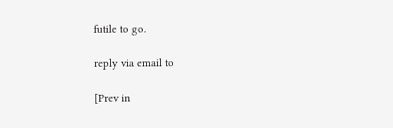futile to go.

reply via email to

[Prev in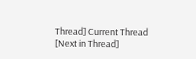Thread] Current Thread [Next in Thread]